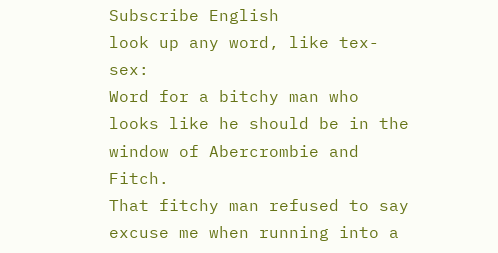Subscribe English
look up any word, like tex-sex:
Word for a bitchy man who looks like he should be in the window of Abercrombie and Fitch.
That fitchy man refused to say excuse me when running into a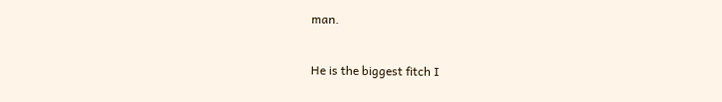man.

He is the biggest fitch I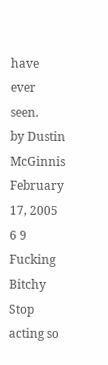have ever seen.
by Dustin McGinnis February 17, 2005
6 9
Fucking Bitchy
Stop acting so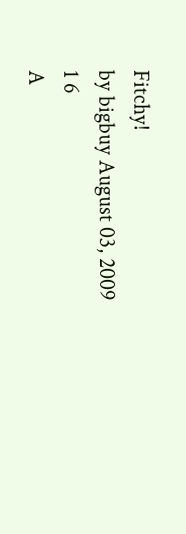Fitchy!
by bigbuy August 03, 2009
1 6
A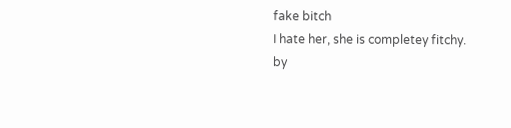fake bitch
I hate her, she is completey fitchy.
by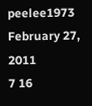peelee1973 February 27, 2011
7 16